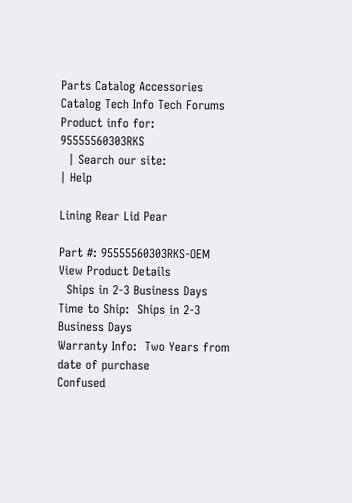Parts Catalog Accessories Catalog Tech Info Tech Forums
Product info for: 95555560303RKS
  | Search our site:
| Help

Lining Rear Lid Pear

Part #: 95555560303RKS-OEM
View Product Details
  Ships in 2-3 Business Days
Time to Ship:  Ships in 2-3 Business Days
Warranty Info:  Two Years from date of purchase
Confused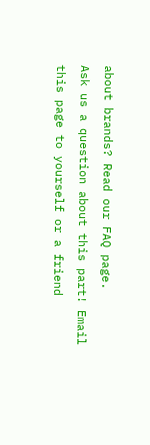about brands? Read our FAQ page.
Ask us a question about this part! Email this page to yourself or a friend